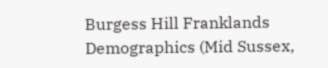Burgess Hill Franklands Demographics (Mid Sussex,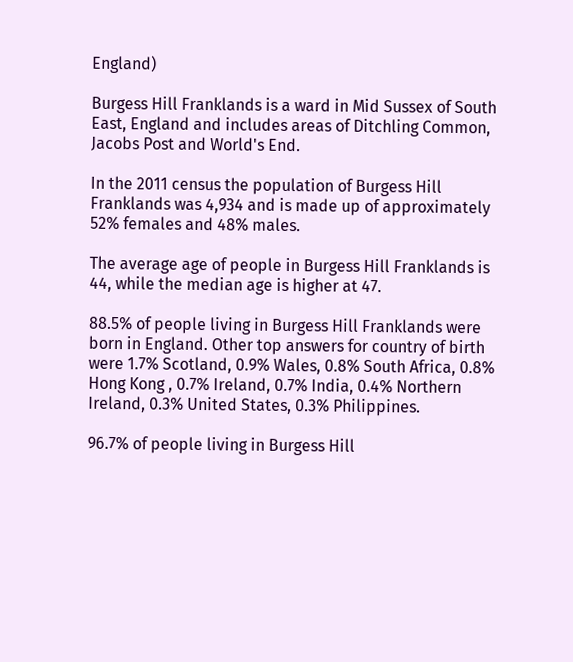England)

Burgess Hill Franklands is a ward in Mid Sussex of South East, England and includes areas of Ditchling Common, Jacobs Post and World's End.

In the 2011 census the population of Burgess Hill Franklands was 4,934 and is made up of approximately 52% females and 48% males.

The average age of people in Burgess Hill Franklands is 44, while the median age is higher at 47.

88.5% of people living in Burgess Hill Franklands were born in England. Other top answers for country of birth were 1.7% Scotland, 0.9% Wales, 0.8% South Africa, 0.8% Hong Kong , 0.7% Ireland, 0.7% India, 0.4% Northern Ireland, 0.3% United States, 0.3% Philippines.

96.7% of people living in Burgess Hill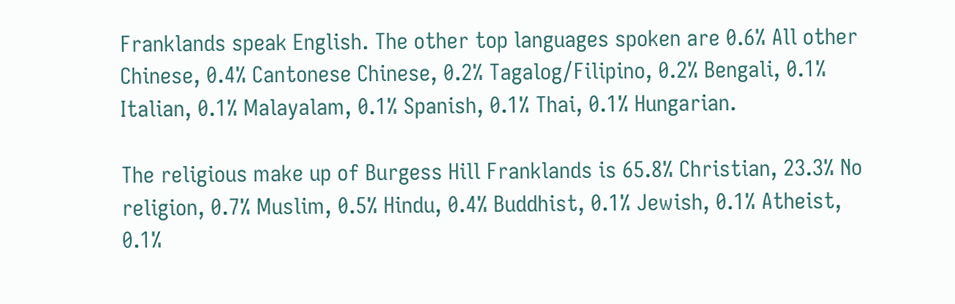Franklands speak English. The other top languages spoken are 0.6% All other Chinese, 0.4% Cantonese Chinese, 0.2% Tagalog/Filipino, 0.2% Bengali, 0.1% Italian, 0.1% Malayalam, 0.1% Spanish, 0.1% Thai, 0.1% Hungarian.

The religious make up of Burgess Hill Franklands is 65.8% Christian, 23.3% No religion, 0.7% Muslim, 0.5% Hindu, 0.4% Buddhist, 0.1% Jewish, 0.1% Atheist, 0.1%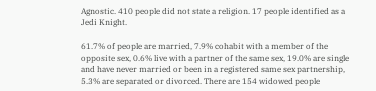Agnostic. 410 people did not state a religion. 17 people identified as a Jedi Knight.

61.7% of people are married, 7.9% cohabit with a member of the opposite sex, 0.6% live with a partner of the same sex, 19.0% are single and have never married or been in a registered same sex partnership, 5.3% are separated or divorced. There are 154 widowed people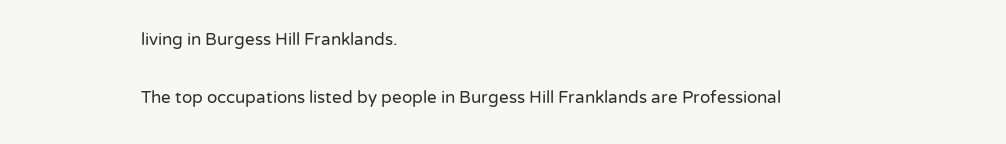living in Burgess Hill Franklands.

The top occupations listed by people in Burgess Hill Franklands are Professional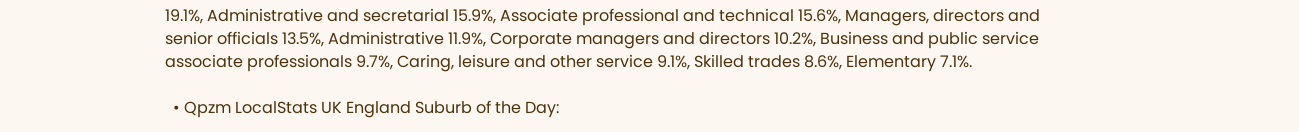19.1%, Administrative and secretarial 15.9%, Associate professional and technical 15.6%, Managers, directors and senior officials 13.5%, Administrative 11.9%, Corporate managers and directors 10.2%, Business and public service associate professionals 9.7%, Caring, leisure and other service 9.1%, Skilled trades 8.6%, Elementary 7.1%.

  • Qpzm LocalStats UK England Suburb of the Day: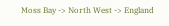Moss Bay -> North West -> England